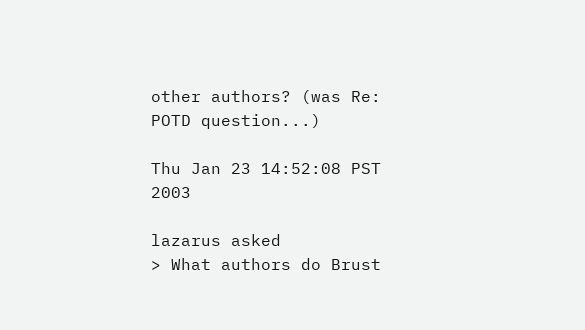other authors? (was Re: POTD question...)

Thu Jan 23 14:52:08 PST 2003

lazarus asked
> What authors do Brust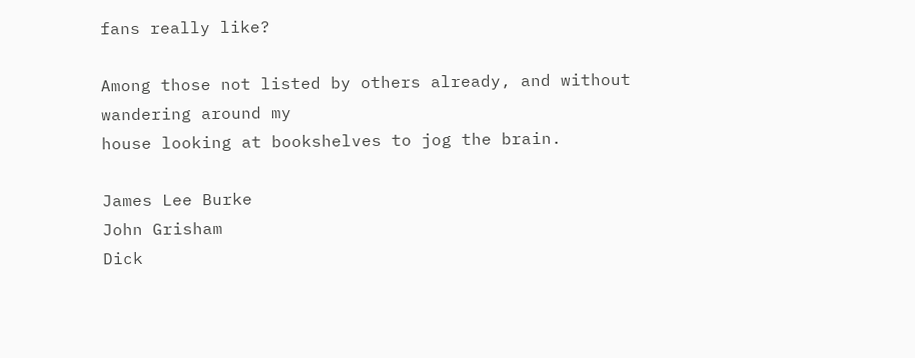fans really like?

Among those not listed by others already, and without wandering around my
house looking at bookshelves to jog the brain.

James Lee Burke
John Grisham
Dick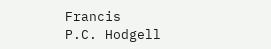Francis
P.C. Hodgell